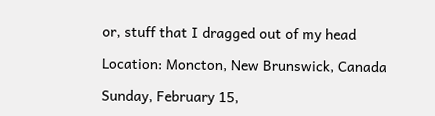or, stuff that I dragged out of my head

Location: Moncton, New Brunswick, Canada

Sunday, February 15,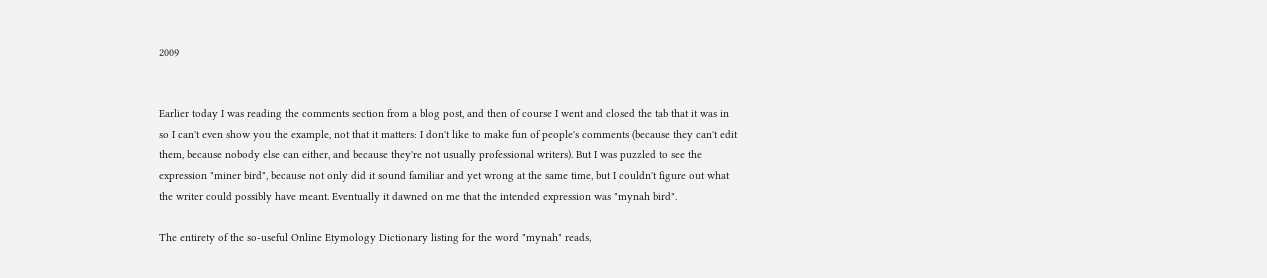2009


Earlier today I was reading the comments section from a blog post, and then of course I went and closed the tab that it was in so I can't even show you the example, not that it matters: I don't like to make fun of people's comments (because they can't edit them, because nobody else can either, and because they're not usually professional writers). But I was puzzled to see the expression "miner bird", because not only did it sound familiar and yet wrong at the same time, but I couldn't figure out what the writer could possibly have meant. Eventually it dawned on me that the intended expression was "mynah bird".

The entirety of the so-useful Online Etymology Dictionary listing for the word "mynah" reads,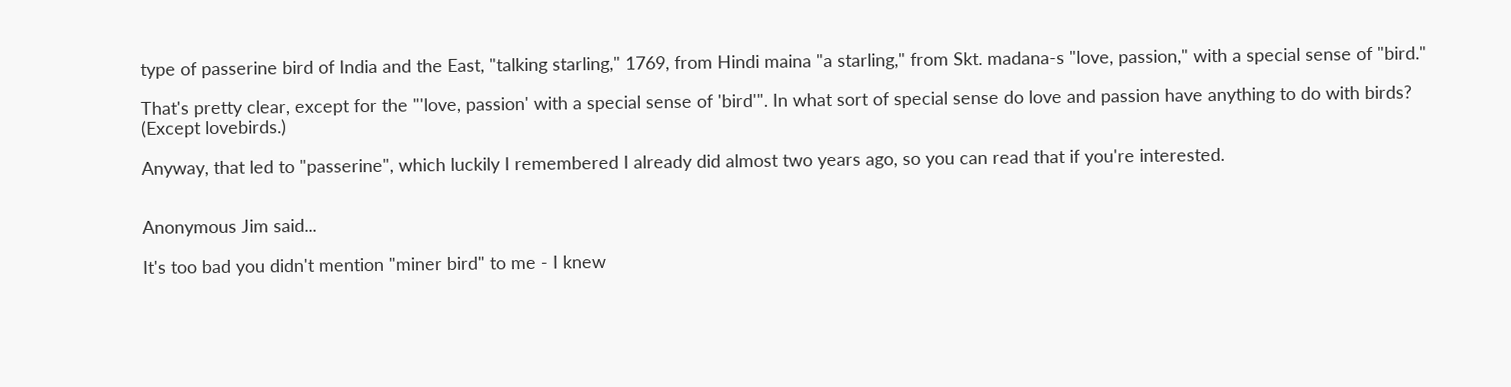type of passerine bird of India and the East, "talking starling," 1769, from Hindi maina "a starling," from Skt. madana-s "love, passion," with a special sense of "bird."

That's pretty clear, except for the "'love, passion' with a special sense of 'bird'". In what sort of special sense do love and passion have anything to do with birds? (Except lovebirds.)

Anyway, that led to "passerine", which luckily I remembered I already did almost two years ago, so you can read that if you're interested.


Anonymous Jim said...

It's too bad you didn't mention "miner bird" to me - I knew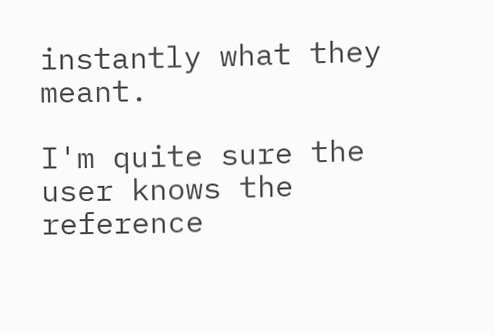instantly what they meant.

I'm quite sure the user knows the reference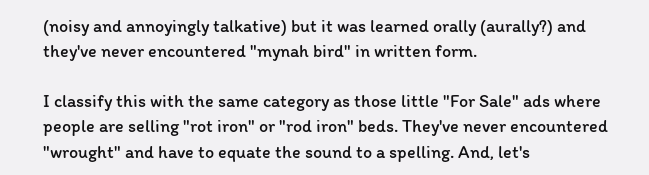(noisy and annoyingly talkative) but it was learned orally (aurally?) and they've never encountered "mynah bird" in written form.

I classify this with the same category as those little "For Sale" ads where people are selling "rot iron" or "rod iron" beds. They've never encountered "wrought" and have to equate the sound to a spelling. And, let's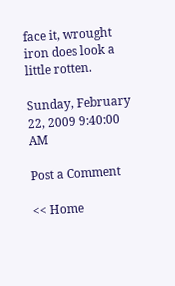face it, wrought iron does look a little rotten.

Sunday, February 22, 2009 9:40:00 AM

Post a Comment

<< Home